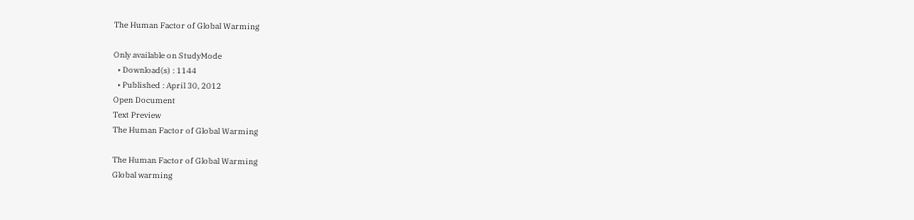The Human Factor of Global Warming

Only available on StudyMode
  • Download(s) : 1144
  • Published : April 30, 2012
Open Document
Text Preview
The Human Factor of Global Warming

The Human Factor of Global Warming
Global warming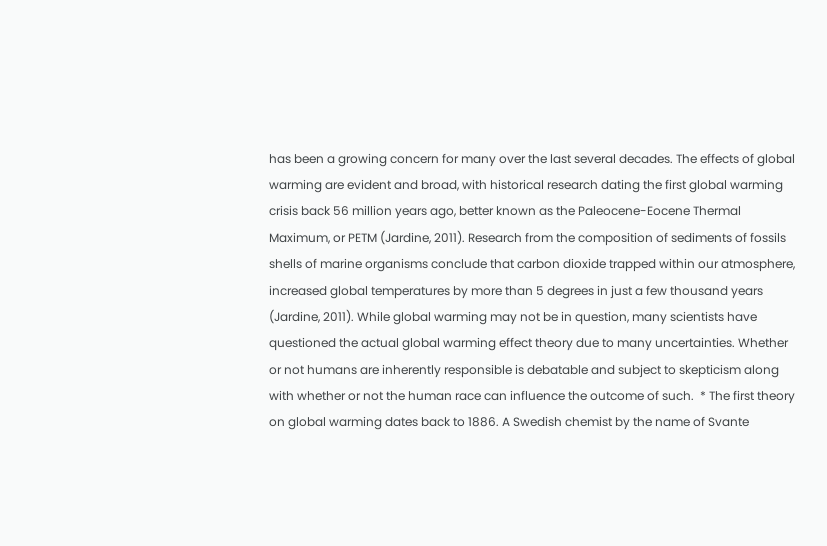has been a growing concern for many over the last several decades. The effects of global warming are evident and broad, with historical research dating the first global warming crisis back 56 million years ago, better known as the Paleocene-Eocene Thermal Maximum, or PETM (Jardine, 2011). Research from the composition of sediments of fossils shells of marine organisms conclude that carbon dioxide trapped within our atmosphere, increased global temperatures by more than 5 degrees in just a few thousand years (Jardine, 2011). While global warming may not be in question, many scientists have questioned the actual global warming effect theory due to many uncertainties. Whether or not humans are inherently responsible is debatable and subject to skepticism along with whether or not the human race can influence the outcome of such.  * The first theory on global warming dates back to 1886. A Swedish chemist by the name of Svante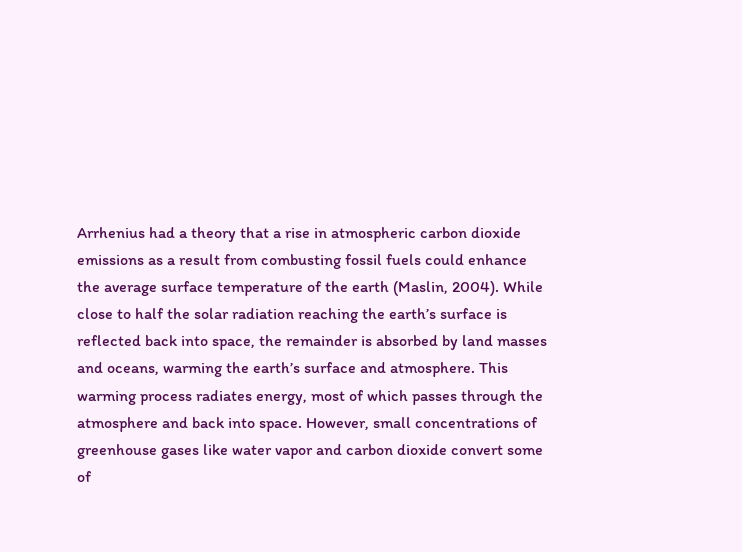Arrhenius had a theory that a rise in atmospheric carbon dioxide emissions as a result from combusting fossil fuels could enhance the average surface temperature of the earth (Maslin, 2004). While close to half the solar radiation reaching the earth’s surface is reflected back into space, the remainder is absorbed by land masses and oceans, warming the earth’s surface and atmosphere. This warming process radiates energy, most of which passes through the atmosphere and back into space. However, small concentrations of greenhouse gases like water vapor and carbon dioxide convert some of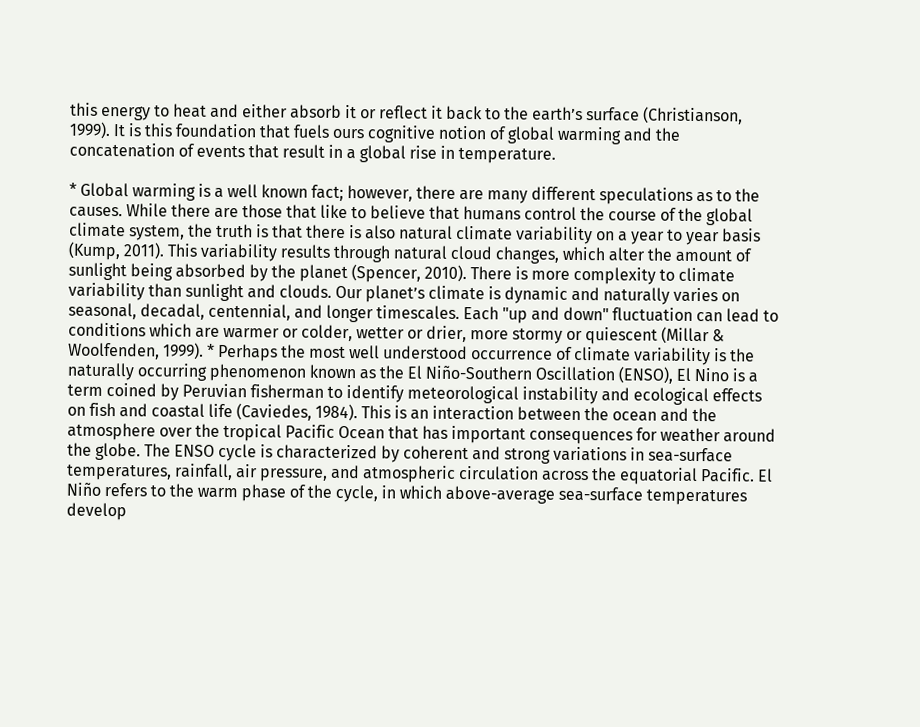this energy to heat and either absorb it or reflect it back to the earth’s surface (Christianson, 1999). It is this foundation that fuels ours cognitive notion of global warming and the concatenation of events that result in a global rise in temperature.

* Global warming is a well known fact; however, there are many different speculations as to the causes. While there are those that like to believe that humans control the course of the global climate system, the truth is that there is also natural climate variability on a year to year basis (Kump, 2011). This variability results through natural cloud changes, which alter the amount of sunlight being absorbed by the planet (Spencer, 2010). There is more complexity to climate variability than sunlight and clouds. Our planet’s climate is dynamic and naturally varies on seasonal, decadal, centennial, and longer timescales. Each "up and down" fluctuation can lead to conditions which are warmer or colder, wetter or drier, more stormy or quiescent (Millar & Woolfenden, 1999). * Perhaps the most well understood occurrence of climate variability is the naturally occurring phenomenon known as the El Niño-Southern Oscillation (ENSO), El Nino is a term coined by Peruvian fisherman to identify meteorological instability and ecological effects on fish and coastal life (Caviedes, 1984). This is an interaction between the ocean and the atmosphere over the tropical Pacific Ocean that has important consequences for weather around the globe. The ENSO cycle is characterized by coherent and strong variations in sea-surface temperatures, rainfall, air pressure, and atmospheric circulation across the equatorial Pacific. El Niño refers to the warm phase of the cycle, in which above-average sea-surface temperatures develop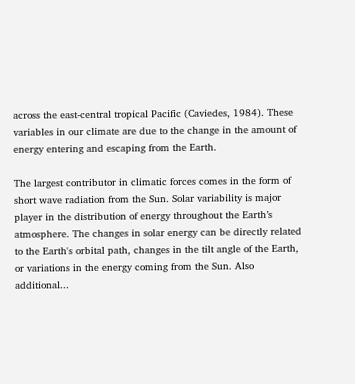across the east-central tropical Pacific (Caviedes, 1984). These variables in our climate are due to the change in the amount of energy entering and escaping from the Earth.

The largest contributor in climatic forces comes in the form of short wave radiation from the Sun. Solar variability is major player in the distribution of energy throughout the Earth’s atmosphere. The changes in solar energy can be directly related to the Earth's orbital path, changes in the tilt angle of the Earth, or variations in the energy coming from the Sun. Also additional...